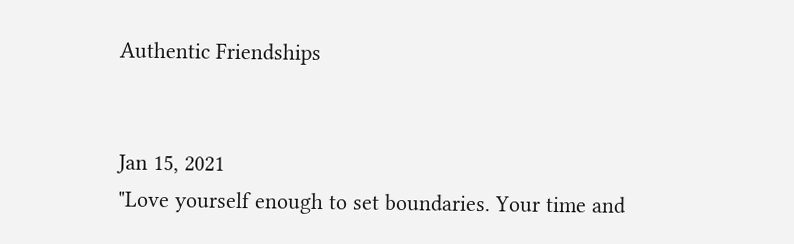Authentic Friendships


Jan 15, 2021
"Love yourself enough to set boundaries. Your time and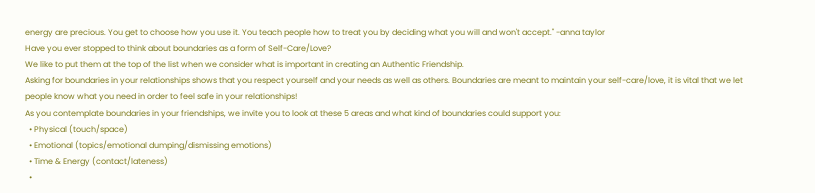energy are precious. You get to choose how you use it. You teach people how to treat you by deciding what you will and won't accept." -anna taylor
Have you ever stopped to think about boundaries as a form of Self-Care/Love?
We like to put them at the top of the list when we consider what is important in creating an Authentic Friendship.
Asking for boundaries in your relationships shows that you respect yourself and your needs as well as others. Boundaries are meant to maintain your self-care/love, it is vital that we let people know what you need in order to feel safe in your relationships!
As you contemplate boundaries in your friendships, we invite you to look at these 5 areas and what kind of boundaries could support you:
  • Physical (touch/space)
  • Emotional (topics/emotional dumping/dismissing emotions)
  • Time & Energy (contact/lateness)
  •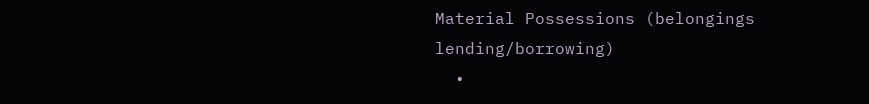Material Possessions (belongings lending/borrowing)
  •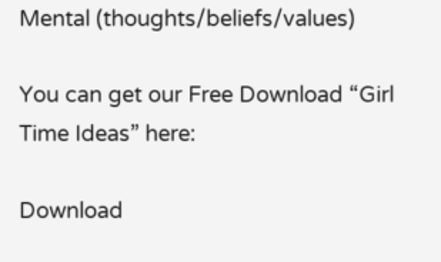Mental (thoughts/beliefs/values)

You can get our Free Download “Girl Time Ideas” here:

Download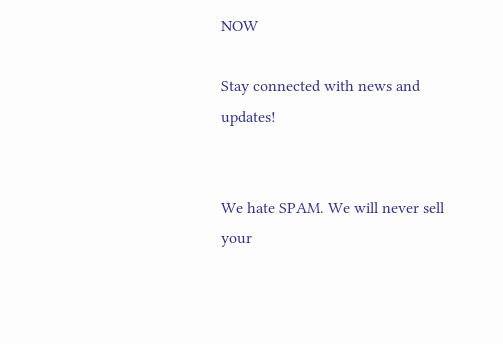NOW

Stay connected with news and updates!


We hate SPAM. We will never sell your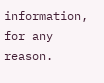information, for any reason.